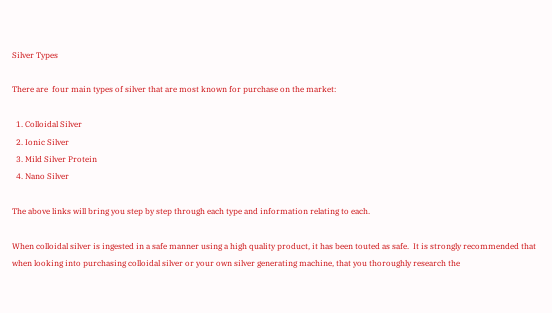Silver Types

There are  four main types of silver that are most known for purchase on the market:

  1. Colloidal Silver
  2. Ionic Silver
  3. Mild Silver Protein
  4. Nano Silver

The above links will bring you step by step through each type and information relating to each.

When colloidal silver is ingested in a safe manner using a high quality product, it has been touted as safe.  It is strongly recommended that when looking into purchasing colloidal silver or your own silver generating machine, that you thoroughly research the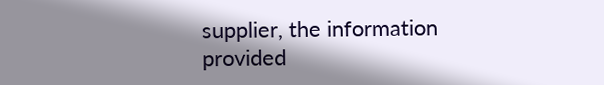supplier, the information provided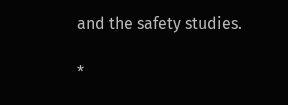and the safety studies.

*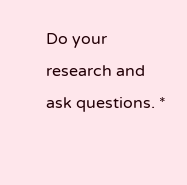Do your research and ask questions. *